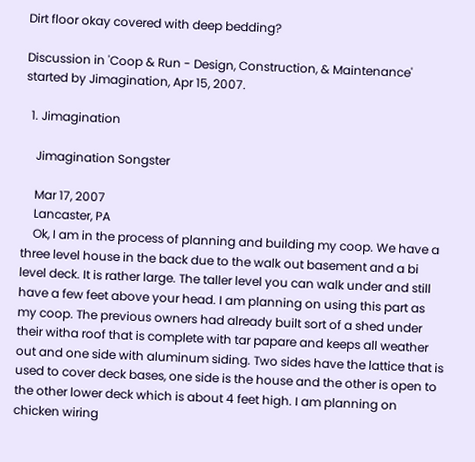Dirt floor okay covered with deep bedding?

Discussion in 'Coop & Run - Design, Construction, & Maintenance' started by Jimagination, Apr 15, 2007.

  1. Jimagination

    Jimagination Songster

    Mar 17, 2007
    Lancaster, PA
    Ok, I am in the process of planning and building my coop. We have a three level house in the back due to the walk out basement and a bi level deck. It is rather large. The taller level you can walk under and still have a few feet above your head. I am planning on using this part as my coop. The previous owners had already built sort of a shed under their witha roof that is complete with tar papare and keeps all weather out and one side with aluminum siding. Two sides have the lattice that is used to cover deck bases, one side is the house and the other is open to the other lower deck which is about 4 feet high. I am planning on chicken wiring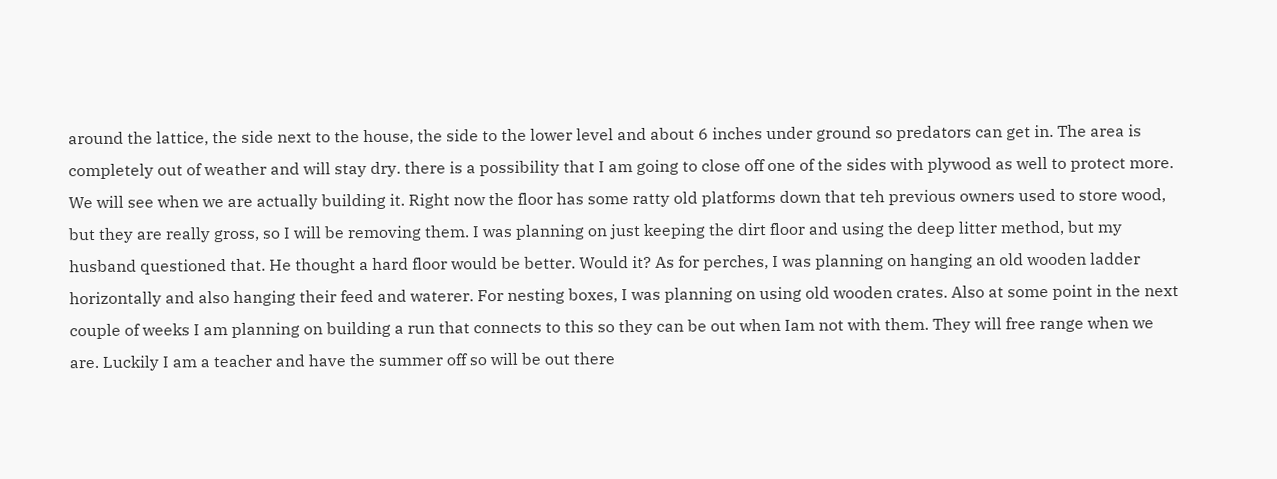around the lattice, the side next to the house, the side to the lower level and about 6 inches under ground so predators can get in. The area is completely out of weather and will stay dry. there is a possibility that I am going to close off one of the sides with plywood as well to protect more. We will see when we are actually building it. Right now the floor has some ratty old platforms down that teh previous owners used to store wood, but they are really gross, so I will be removing them. I was planning on just keeping the dirt floor and using the deep litter method, but my husband questioned that. He thought a hard floor would be better. Would it? As for perches, I was planning on hanging an old wooden ladder horizontally and also hanging their feed and waterer. For nesting boxes, I was planning on using old wooden crates. Also at some point in the next couple of weeks I am planning on building a run that connects to this so they can be out when Iam not with them. They will free range when we are. Luckily I am a teacher and have the summer off so will be out there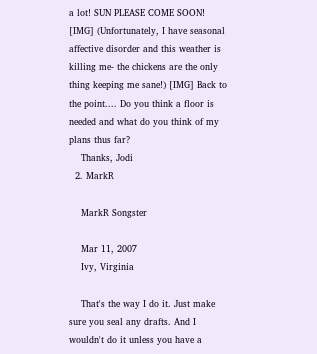a lot! SUN PLEASE COME SOON! [IMG] (Unfortunately, I have seasonal affective disorder and this weather is killing me- the chickens are the only thing keeping me sane!) [IMG] Back to the point.... Do you think a floor is needed and what do you think of my plans thus far?
    Thanks, Jodi
  2. MarkR

    MarkR Songster

    Mar 11, 2007
    Ivy, Virginia

    That's the way I do it. Just make sure you seal any drafts. And I wouldn't do it unless you have a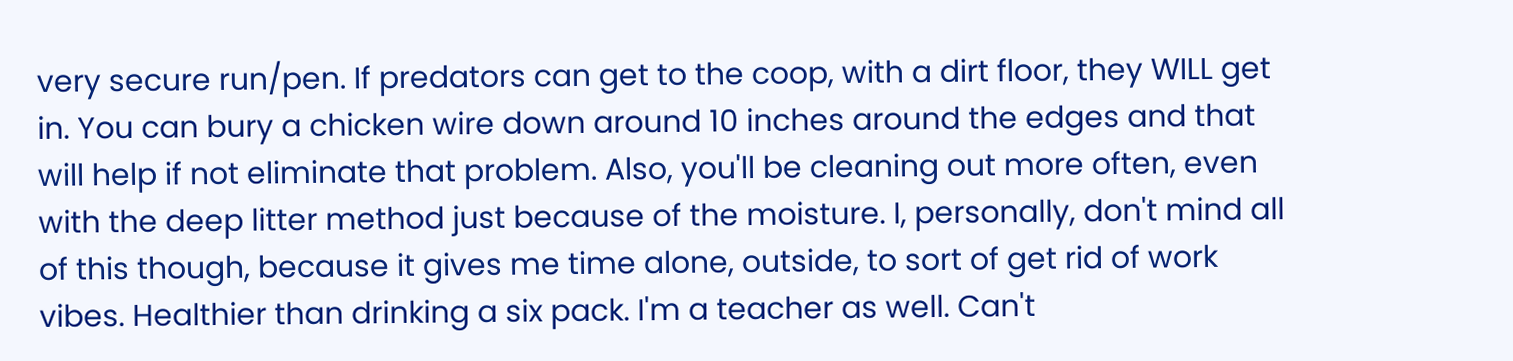very secure run/pen. If predators can get to the coop, with a dirt floor, they WILL get in. You can bury a chicken wire down around 10 inches around the edges and that will help if not eliminate that problem. Also, you'll be cleaning out more often, even with the deep litter method just because of the moisture. I, personally, don't mind all of this though, because it gives me time alone, outside, to sort of get rid of work vibes. Healthier than drinking a six pack. I'm a teacher as well. Can't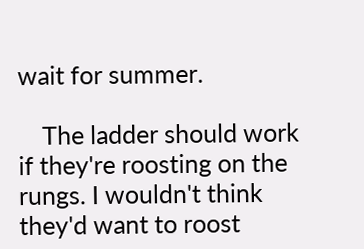wait for summer.

    The ladder should work if they're roosting on the rungs. I wouldn't think they'd want to roost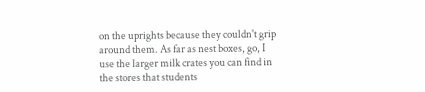on the uprights because they couldn't grip around them. As far as nest boxes, go, I use the larger milk crates you can find in the stores that students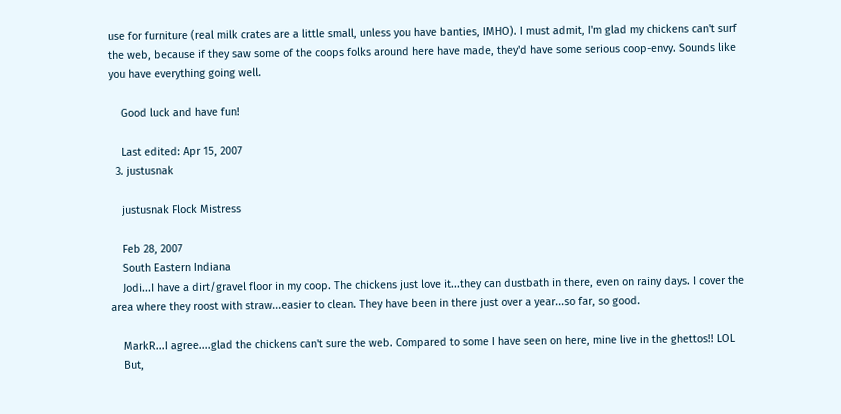use for furniture (real milk crates are a little small, unless you have banties, IMHO). I must admit, I'm glad my chickens can't surf the web, because if they saw some of the coops folks around here have made, they'd have some serious coop-envy. Sounds like you have everything going well.

    Good luck and have fun!

    Last edited: Apr 15, 2007
  3. justusnak

    justusnak Flock Mistress

    Feb 28, 2007
    South Eastern Indiana
    Jodi...I have a dirt/gravel floor in my coop. The chickens just love it...they can dustbath in there, even on rainy days. I cover the area where they roost with straw...easier to clean. They have been in there just over a year...so far, so good.

    MarkR...I agree....glad the chickens can't sure the web. Compared to some I have seen on here, mine live in the ghettos!! LOL
    But,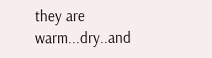they are warm...dry..and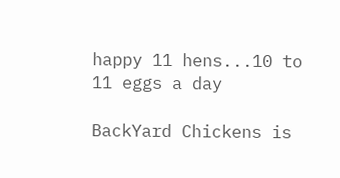happy 11 hens...10 to 11 eggs a day

BackYard Chickens is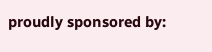proudly sponsored by: